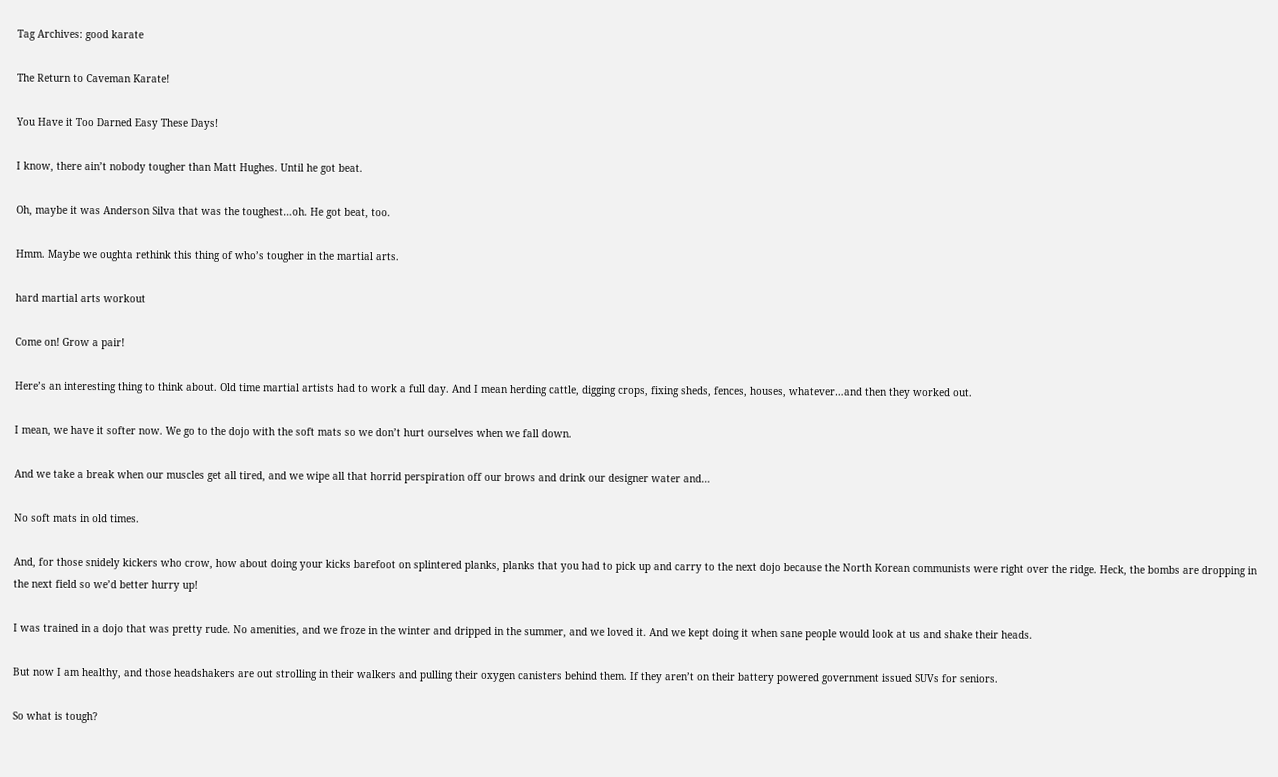Tag Archives: good karate

The Return to Caveman Karate!

You Have it Too Darned Easy These Days!

I know, there ain’t nobody tougher than Matt Hughes. Until he got beat.

Oh, maybe it was Anderson Silva that was the toughest…oh. He got beat, too.

Hmm. Maybe we oughta rethink this thing of who’s tougher in the martial arts.

hard martial arts workout

Come on! Grow a pair!

Here’s an interesting thing to think about. Old time martial artists had to work a full day. And I mean herding cattle, digging crops, fixing sheds, fences, houses, whatever…and then they worked out.

I mean, we have it softer now. We go to the dojo with the soft mats so we don’t hurt ourselves when we fall down.

And we take a break when our muscles get all tired, and we wipe all that horrid perspiration off our brows and drink our designer water and…

No soft mats in old times.

And, for those snidely kickers who crow, how about doing your kicks barefoot on splintered planks, planks that you had to pick up and carry to the next dojo because the North Korean communists were right over the ridge. Heck, the bombs are dropping in the next field so we’d better hurry up!

I was trained in a dojo that was pretty rude. No amenities, and we froze in the winter and dripped in the summer, and we loved it. And we kept doing it when sane people would look at us and shake their heads.

But now I am healthy, and those headshakers are out strolling in their walkers and pulling their oxygen canisters behind them. If they aren’t on their battery powered government issued SUVs for seniors.

So what is tough?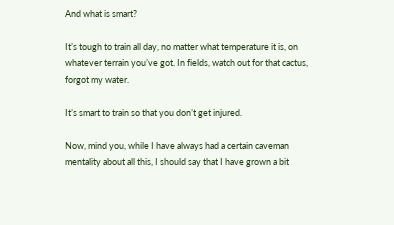And what is smart?

It’s tough to train all day, no matter what temperature it is, on whatever terrain you’ve got. In fields, watch out for that cactus, forgot my water.

It’s smart to train so that you don’t get injured.

Now, mind you, while I have always had a certain caveman mentality about all this, I should say that I have grown a bit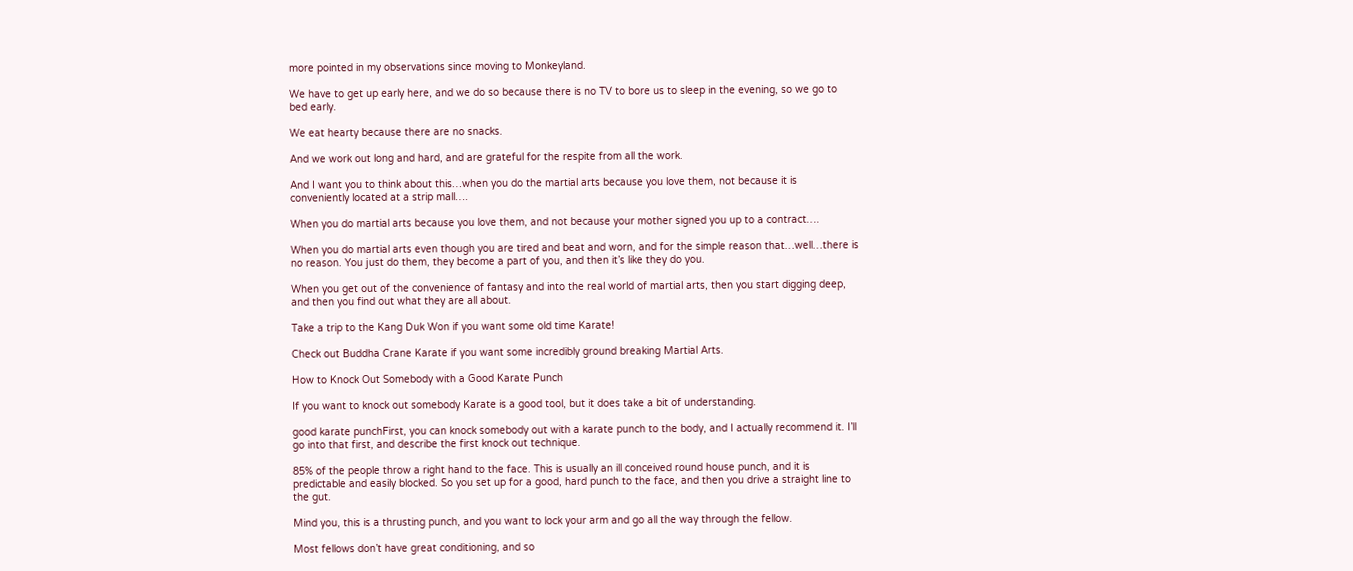more pointed in my observations since moving to Monkeyland.

We have to get up early here, and we do so because there is no TV to bore us to sleep in the evening, so we go to bed early.

We eat hearty because there are no snacks.

And we work out long and hard, and are grateful for the respite from all the work.

And I want you to think about this…when you do the martial arts because you love them, not because it is conveniently located at a strip mall….

When you do martial arts because you love them, and not because your mother signed you up to a contract….

When you do martial arts even though you are tired and beat and worn, and for the simple reason that…well…there is no reason. You just do them, they become a part of you, and then it’s like they do you.

When you get out of the convenience of fantasy and into the real world of martial arts, then you start digging deep, and then you find out what they are all about.

Take a trip to the Kang Duk Won if you want some old time Karate!

Check out Buddha Crane Karate if you want some incredibly ground breaking Martial Arts.

How to Knock Out Somebody with a Good Karate Punch

If you want to knock out somebody Karate is a good tool, but it does take a bit of understanding.

good karate punchFirst, you can knock somebody out with a karate punch to the body, and I actually recommend it. I’ll go into that first, and describe the first knock out technique.

85% of the people throw a right hand to the face. This is usually an ill conceived round house punch, and it is predictable and easily blocked. So you set up for a good, hard punch to the face, and then you drive a straight line to the gut.

Mind you, this is a thrusting punch, and you want to lock your arm and go all the way through the fellow.

Most fellows don’t have great conditioning, and so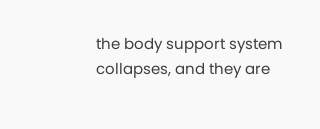the body support system collapses, and they are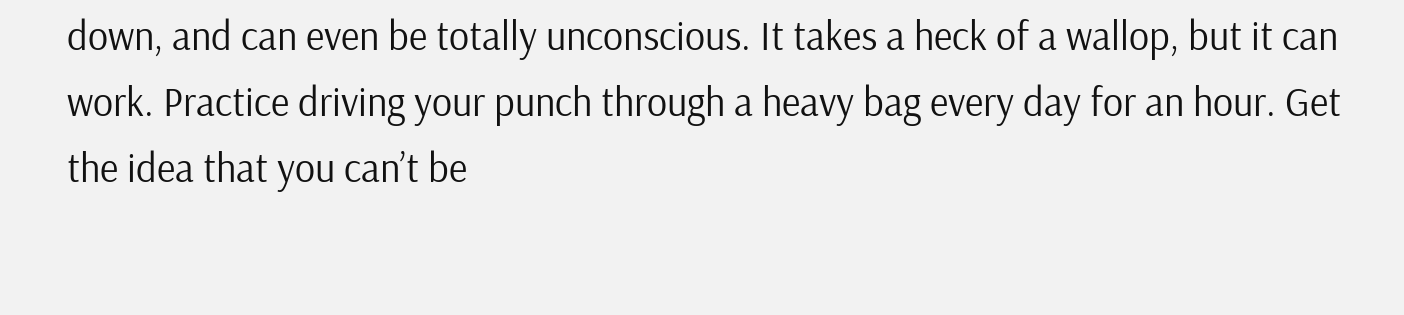down, and can even be totally unconscious. It takes a heck of a wallop, but it can work. Practice driving your punch through a heavy bag every day for an hour. Get the idea that you can’t be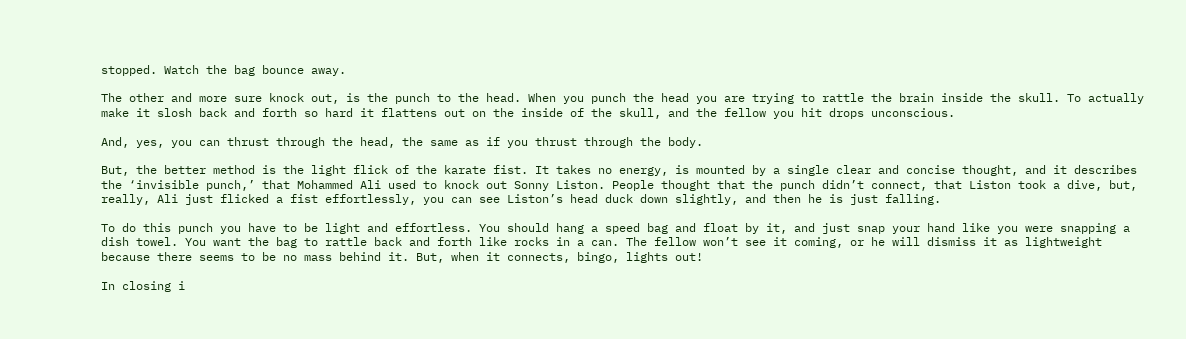stopped. Watch the bag bounce away.

The other and more sure knock out, is the punch to the head. When you punch the head you are trying to rattle the brain inside the skull. To actually make it slosh back and forth so hard it flattens out on the inside of the skull, and the fellow you hit drops unconscious.

And, yes, you can thrust through the head, the same as if you thrust through the body.

But, the better method is the light flick of the karate fist. It takes no energy, is mounted by a single clear and concise thought, and it describes the ‘invisible punch,’ that Mohammed Ali used to knock out Sonny Liston. People thought that the punch didn’t connect, that Liston took a dive, but, really, Ali just flicked a fist effortlessly, you can see Liston’s head duck down slightly, and then he is just falling.

To do this punch you have to be light and effortless. You should hang a speed bag and float by it, and just snap your hand like you were snapping a dish towel. You want the bag to rattle back and forth like rocks in a can. The fellow won’t see it coming, or he will dismiss it as lightweight because there seems to be no mass behind it. But, when it connects, bingo, lights out!

In closing i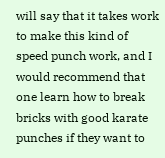will say that it takes work to make this kind of speed punch work, and I would recommend that one learn how to break bricks with good karate punches if they want to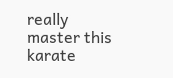really master this karate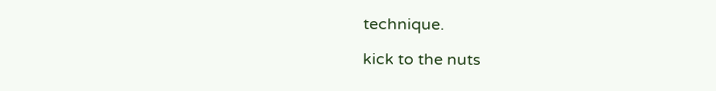technique.

kick to the nuts